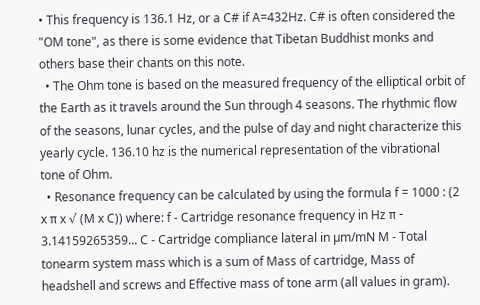• This frequency is 136.1 Hz, or a C# if A=432Hz. C# is often considered the "OM tone", as there is some evidence that Tibetan Buddhist monks and others base their chants on this note.
  • The Ohm tone is based on the measured frequency of the elliptical orbit of the Earth as it travels around the Sun through 4 seasons. The rhythmic flow of the seasons, lunar cycles, and the pulse of day and night characterize this yearly cycle. 136.10 hz is the numerical representation of the vibrational tone of Ohm.
  • Resonance frequency can be calculated by using the formula f = 1000 : (2 x π x √ (M x C)) where: f - Cartridge resonance frequency in Hz π - 3.14159265359... C - Cartridge compliance lateral in µm/mN M - Total tonearm system mass which is a sum of Mass of cartridge, Mass of headshell and screws and Effective mass of tone arm (all values in gram).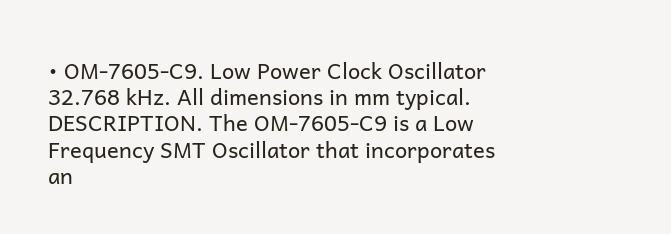• OM-7605-C9. Low Power Clock Oscillator 32.768 kHz. All dimensions in mm typical. DESCRIPTION. The OM-7605-C9 is a Low Frequency SMT Oscillator that incorporates an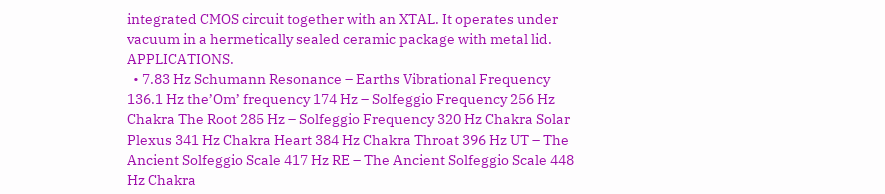integrated CMOS circuit together with an XTAL. It operates under vacuum in a hermetically sealed ceramic package with metal lid. APPLICATIONS.
  • 7.83 Hz Schumann Resonance – Earths Vibrational Frequency 136.1 Hz the’Om’ frequency 174 Hz – Solfeggio Frequency 256 Hz Chakra The Root 285 Hz – Solfeggio Frequency 320 Hz Chakra Solar Plexus 341 Hz Chakra Heart 384 Hz Chakra Throat 396 Hz UT – The Ancient Solfeggio Scale 417 Hz RE – The Ancient Solfeggio Scale 448 Hz Chakra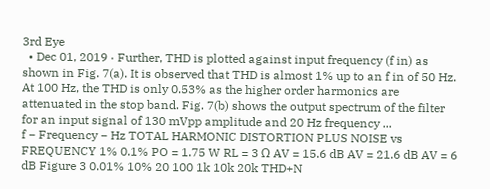3rd Eye
  • Dec 01, 2019 · Further, THD is plotted against input frequency (f in) as shown in Fig. 7(a). It is observed that THD is almost 1% up to an f in of 50 Hz. At 100 Hz, the THD is only 0.53% as the higher order harmonics are attenuated in the stop band. Fig. 7(b) shows the output spectrum of the filter for an input signal of 130 mVpp amplitude and 20 Hz frequency ...
f − Frequency − Hz TOTAL HARMONIC DISTORTION PLUS NOISE vs FREQUENCY 1% 0.1% PO = 1.75 W RL = 3 Ω AV = 15.6 dB AV = 21.6 dB AV = 6 dB Figure 3 0.01% 10% 20 100 1k 10k 20k THD+N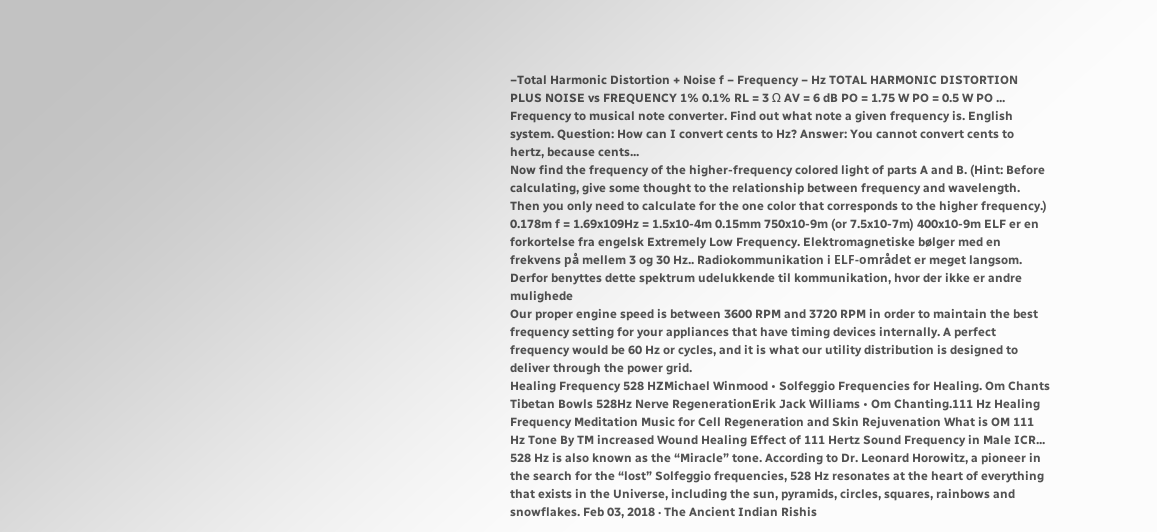−Total Harmonic Distortion + Noise f − Frequency − Hz TOTAL HARMONIC DISTORTION PLUS NOISE vs FREQUENCY 1% 0.1% RL = 3 Ω AV = 6 dB PO = 1.75 W PO = 0.5 W PO ...
Frequency to musical note converter. Find out what note a given frequency is. English system. Question: How can I convert cents to Hz? Answer: You cannot convert cents to hertz, because cents...
Now find the frequency of the higher-frequency colored light of parts A and B. (Hint: Before calculating, give some thought to the relationship between frequency and wavelength. Then you only need to calculate for the one color that corresponds to the higher frequency.) 0.178m f = 1.69x109Hz = 1.5x10-4m 0.15mm 750x10-9m (or 7.5x10-7m) 400x10-9m ELF er en forkortelse fra engelsk Extremely Low Frequency. Elektromagnetiske bølger med en frekvens på mellem 3 og 30 Hz.. Radiokommunikation i ELF-området er meget langsom. Derfor benyttes dette spektrum udelukkende til kommunikation, hvor der ikke er andre mulighede
Our proper engine speed is between 3600 RPM and 3720 RPM in order to maintain the best frequency setting for your appliances that have timing devices internally. A perfect frequency would be 60 Hz or cycles, and it is what our utility distribution is designed to deliver through the power grid.
Healing Frequency 528 HZMichael Winmood • Solfeggio Frequencies for Healing. Om Chants Tibetan Bowls 528Hz Nerve RegenerationErik Jack Williams • Om Chanting.111 Hz Healing Frequency Meditation Music for Cell Regeneration and Skin Rejuvenation What is OM 111 Hz Tone By TM increased Wound Healing Effect of 111 Hertz Sound Frequency in Male ICR...
528 Hz is also known as the “Miracle” tone. According to Dr. Leonard Horowitz, a pioneer in the search for the “lost” Solfeggio frequencies, 528 Hz resonates at the heart of everything that exists in the Universe, including the sun, pyramids, circles, squares, rainbows and snowflakes. Feb 03, 2018 · The Ancient Indian Rishis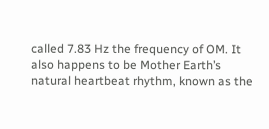called 7.83 Hz the frequency of OM. It also happens to be Mother Earth’s natural heartbeat rhythm, known as the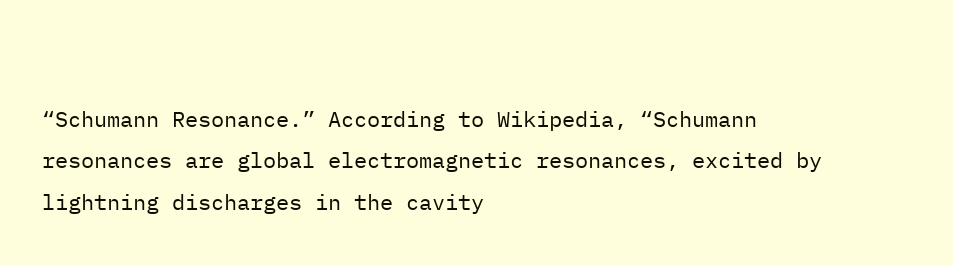“Schumann Resonance.” According to Wikipedia, “Schumann resonances are global electromagnetic resonances, excited by lightning discharges in the cavity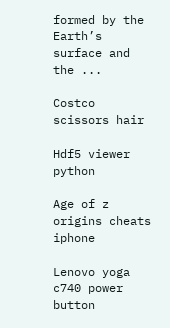formed by the Earth’s surface and the ...

Costco scissors hair

Hdf5 viewer python

Age of z origins cheats iphone

Lenovo yoga c740 power button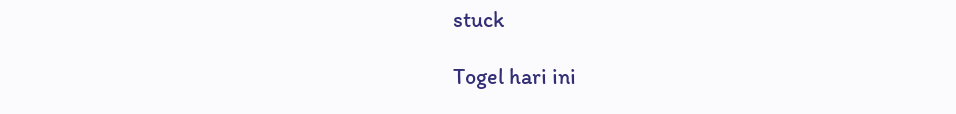stuck

Togel hari ini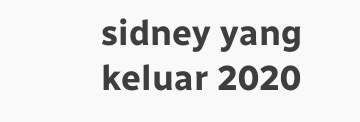sidney yang keluar 2020